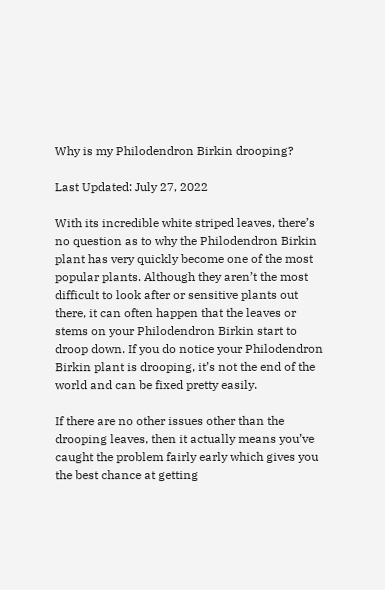Why is my Philodendron Birkin drooping?

Last Updated: July 27, 2022

With its incredible white striped leaves, there’s no question as to why the Philodendron Birkin plant has very quickly become one of the most popular plants. Although they aren’t the most difficult to look after or sensitive plants out there, it can often happen that the leaves or stems on your Philodendron Birkin start to droop down. If you do notice your Philodendron Birkin plant is drooping, it’s not the end of the world and can be fixed pretty easily.

If there are no other issues other than the drooping leaves, then it actually means you’ve caught the problem fairly early which gives you the best chance at getting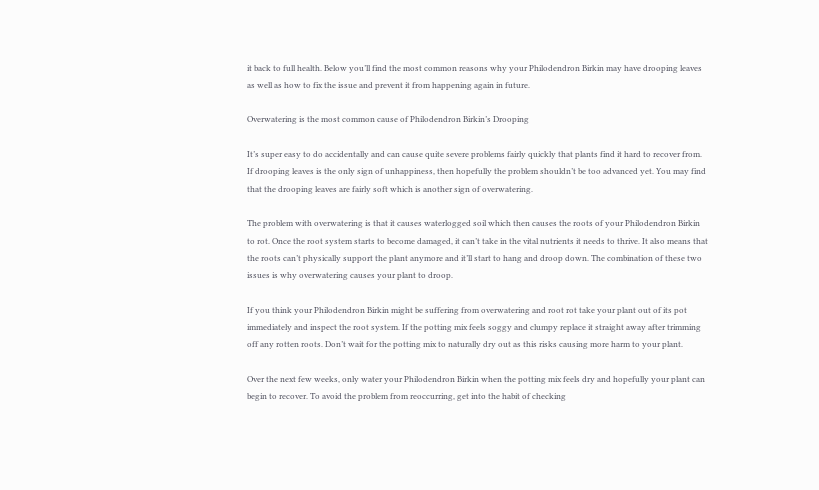it back to full health. Below you’ll find the most common reasons why your Philodendron Birkin may have drooping leaves as well as how to fix the issue and prevent it from happening again in future.

Overwatering is the most common cause of Philodendron Birkin’s Drooping

It’s super easy to do accidentally and can cause quite severe problems fairly quickly that plants find it hard to recover from. If drooping leaves is the only sign of unhappiness, then hopefully the problem shouldn’t be too advanced yet. You may find that the drooping leaves are fairly soft which is another sign of overwatering.

The problem with overwatering is that it causes waterlogged soil which then causes the roots of your Philodendron Birkin to rot. Once the root system starts to become damaged, it can’t take in the vital nutrients it needs to thrive. It also means that the roots can’t physically support the plant anymore and it’ll start to hang and droop down. The combination of these two issues is why overwatering causes your plant to droop.

If you think your Philodendron Birkin might be suffering from overwatering and root rot take your plant out of its pot immediately and inspect the root system. If the potting mix feels soggy and clumpy replace it straight away after trimming off any rotten roots. Don’t wait for the potting mix to naturally dry out as this risks causing more harm to your plant.

Over the next few weeks, only water your Philodendron Birkin when the potting mix feels dry and hopefully your plant can begin to recover. To avoid the problem from reoccurring, get into the habit of checking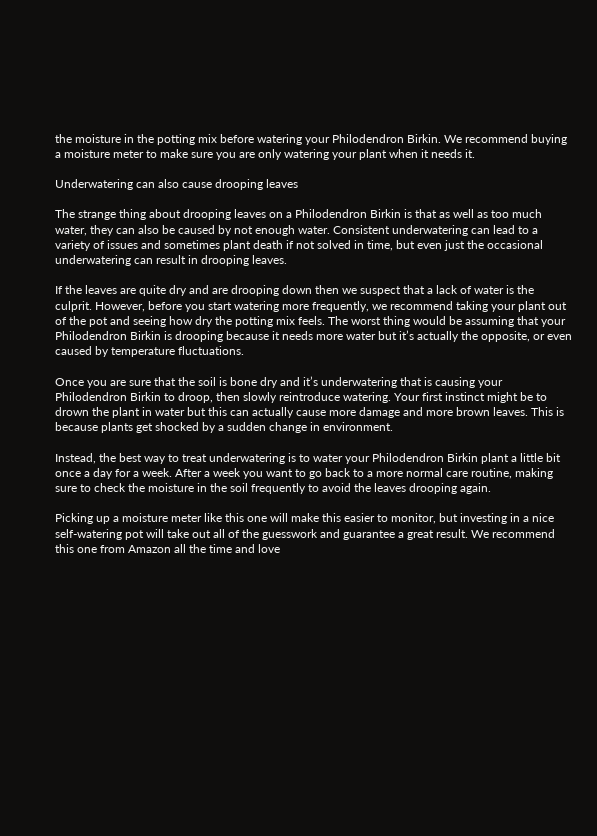the moisture in the potting mix before watering your Philodendron Birkin. We recommend buying a moisture meter to make sure you are only watering your plant when it needs it.

Underwatering can also cause drooping leaves

The strange thing about drooping leaves on a Philodendron Birkin is that as well as too much water, they can also be caused by not enough water. Consistent underwatering can lead to a variety of issues and sometimes plant death if not solved in time, but even just the occasional underwatering can result in drooping leaves.

If the leaves are quite dry and are drooping down then we suspect that a lack of water is the culprit. However, before you start watering more frequently, we recommend taking your plant out of the pot and seeing how dry the potting mix feels. The worst thing would be assuming that your Philodendron Birkin is drooping because it needs more water but it’s actually the opposite, or even caused by temperature fluctuations.

Once you are sure that the soil is bone dry and it’s underwatering that is causing your Philodendron Birkin to droop, then slowly reintroduce watering. Your first instinct might be to drown the plant in water but this can actually cause more damage and more brown leaves. This is because plants get shocked by a sudden change in environment.

Instead, the best way to treat underwatering is to water your Philodendron Birkin plant a little bit once a day for a week. After a week you want to go back to a more normal care routine, making sure to check the moisture in the soil frequently to avoid the leaves drooping again.

Picking up a moisture meter like this one will make this easier to monitor, but investing in a nice self-watering pot will take out all of the guesswork and guarantee a great result. We recommend this one from Amazon all the time and love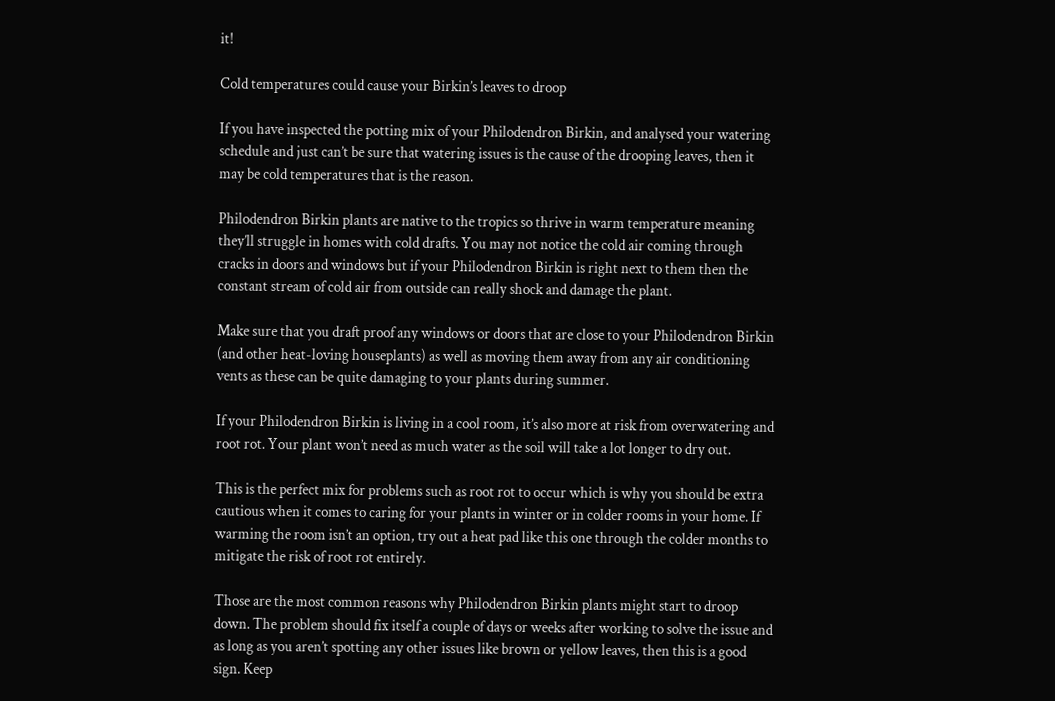it!

Cold temperatures could cause your Birkin’s leaves to droop

If you have inspected the potting mix of your Philodendron Birkin, and analysed your watering schedule and just can’t be sure that watering issues is the cause of the drooping leaves, then it may be cold temperatures that is the reason.

Philodendron Birkin plants are native to the tropics so thrive in warm temperature meaning they’ll struggle in homes with cold drafts. You may not notice the cold air coming through cracks in doors and windows but if your Philodendron Birkin is right next to them then the constant stream of cold air from outside can really shock and damage the plant.

Make sure that you draft proof any windows or doors that are close to your Philodendron Birkin (and other heat-loving houseplants) as well as moving them away from any air conditioning vents as these can be quite damaging to your plants during summer.

If your Philodendron Birkin is living in a cool room, it’s also more at risk from overwatering and root rot. Your plant won’t need as much water as the soil will take a lot longer to dry out.

This is the perfect mix for problems such as root rot to occur which is why you should be extra cautious when it comes to caring for your plants in winter or in colder rooms in your home. If warming the room isn’t an option, try out a heat pad like this one through the colder months to mitigate the risk of root rot entirely.

Those are the most common reasons why Philodendron Birkin plants might start to droop down. The problem should fix itself a couple of days or weeks after working to solve the issue and as long as you aren’t spotting any other issues like brown or yellow leaves, then this is a good sign. Keep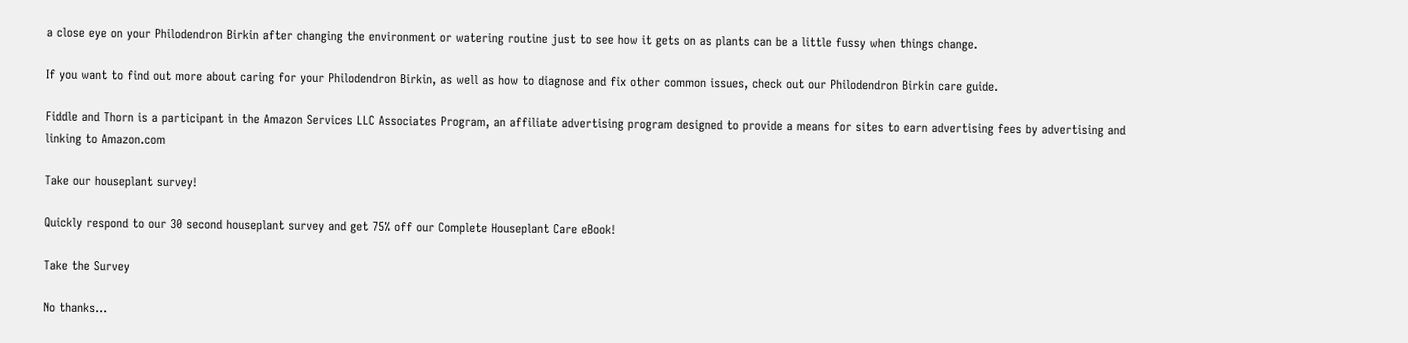a close eye on your Philodendron Birkin after changing the environment or watering routine just to see how it gets on as plants can be a little fussy when things change.

If you want to find out more about caring for your Philodendron Birkin, as well as how to diagnose and fix other common issues, check out our Philodendron Birkin care guide.

Fiddle and Thorn is a participant in the Amazon Services LLC Associates Program, an affiliate advertising program designed to provide a means for sites to earn advertising fees by advertising and linking to Amazon.com

Take our houseplant survey!

Quickly respond to our 30 second houseplant survey and get 75% off our Complete Houseplant Care eBook!

Take the Survey

No thanks...